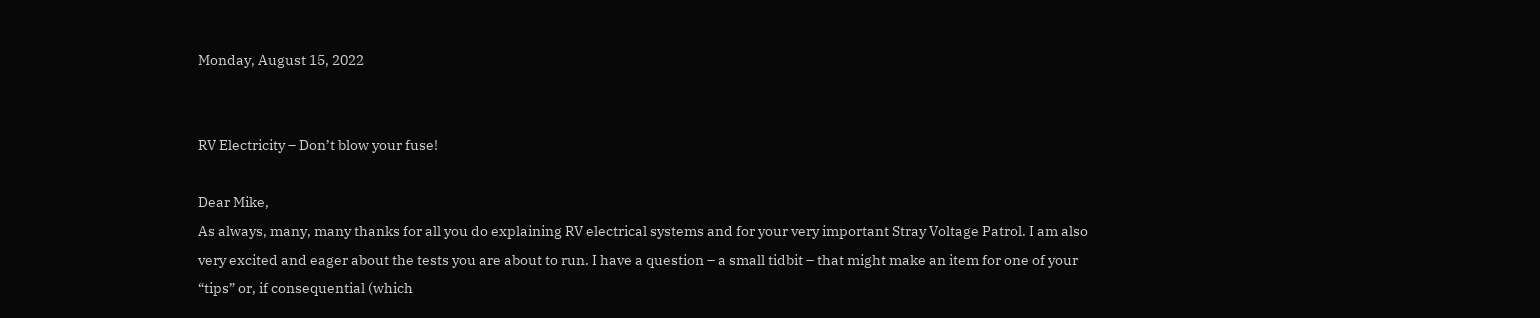Monday, August 15, 2022


RV Electricity – Don’t blow your fuse!

Dear Mike,
As always, many, many thanks for all you do explaining RV electrical systems and for your very important Stray Voltage Patrol. I am also very excited and eager about the tests you are about to run. I have a question – a small tidbit – that might make an item for one of your “tips” or, if consequential (which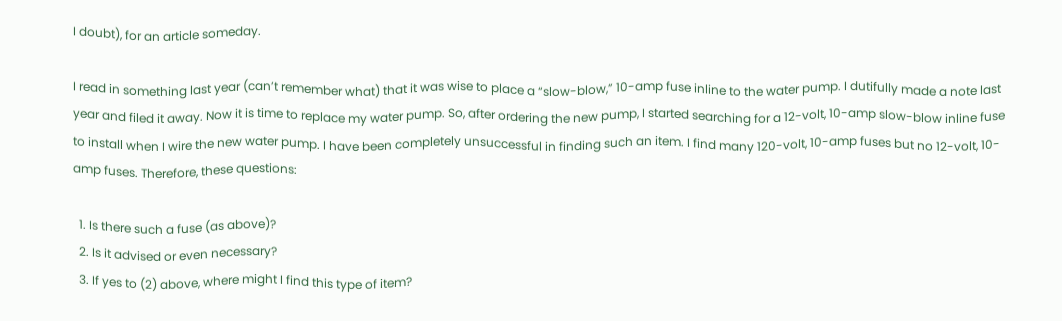I doubt), for an article someday.

I read in something last year (can’t remember what) that it was wise to place a “slow-blow,” 10-amp fuse inline to the water pump. I dutifully made a note last year and filed it away. Now it is time to replace my water pump. So, after ordering the new pump, I started searching for a 12-volt, 10-amp slow-blow inline fuse to install when I wire the new water pump. I have been completely unsuccessful in finding such an item. I find many 120-volt, 10-amp fuses but no 12-volt, 10-amp fuses. Therefore, these questions:

  1. Is there such a fuse (as above)?
  2. Is it advised or even necessary?
  3. If yes to (2) above, where might I find this type of item?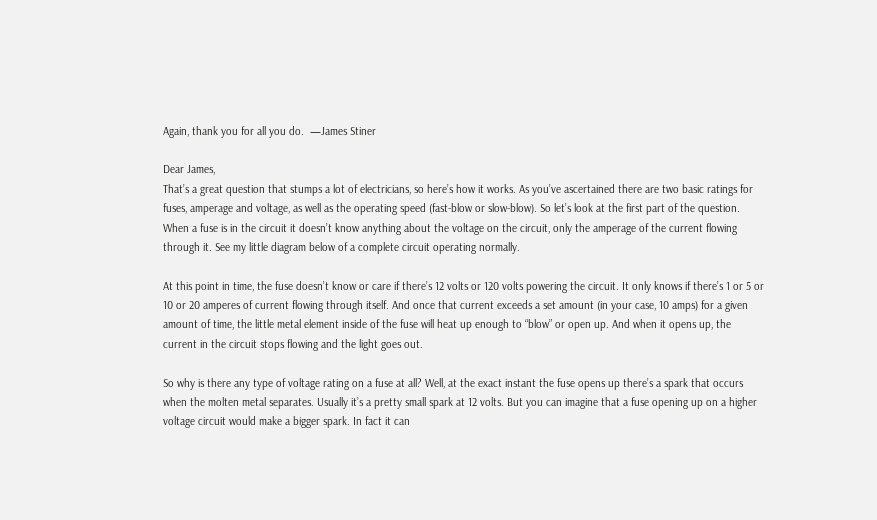Again, thank you for all you do.  —James Stiner

Dear James,
That’s a great question that stumps a lot of electricians, so here’s how it works. As you’ve ascertained there are two basic ratings for fuses, amperage and voltage, as well as the operating speed (fast-blow or slow-blow). So let’s look at the first part of the question. When a fuse is in the circuit it doesn’t know anything about the voltage on the circuit, only the amperage of the current flowing through it. See my little diagram below of a complete circuit operating normally.

At this point in time, the fuse doesn’t know or care if there’s 12 volts or 120 volts powering the circuit. It only knows if there’s 1 or 5 or 10 or 20 amperes of current flowing through itself. And once that current exceeds a set amount (in your case, 10 amps) for a given amount of time, the little metal element inside of the fuse will heat up enough to “blow” or open up. And when it opens up, the current in the circuit stops flowing and the light goes out.

So why is there any type of voltage rating on a fuse at all? Well, at the exact instant the fuse opens up there’s a spark that occurs when the molten metal separates. Usually it’s a pretty small spark at 12 volts. But you can imagine that a fuse opening up on a higher voltage circuit would make a bigger spark. In fact it can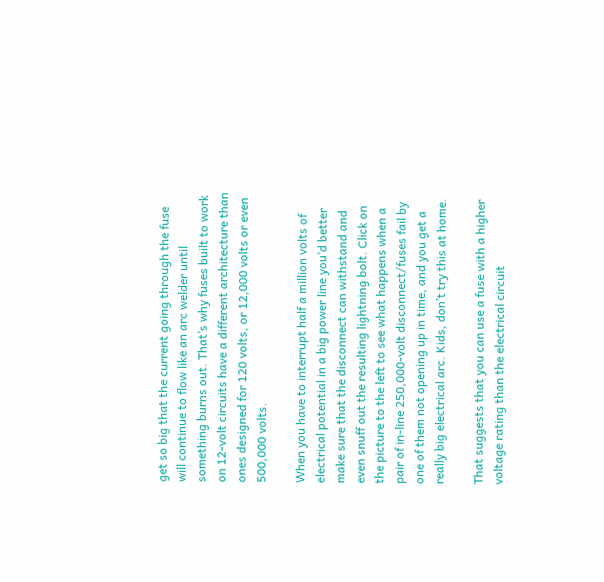get so big that the current going through the fuse will continue to flow like an arc welder until something burns out. That’s why fuses built to work on 12-volt circuits have a different architecture than ones designed for 120 volts, or 12,000 volts or even 500,000 volts.

When you have to interrupt half a million volts of electrical potential in a big power line you’d better make sure that the disconnect can withstand and even snuff out the resulting lightning bolt. Click on the picture to the left to see what happens when a pair of in-line 250,000-volt disconnect/fuses fail by one of them not opening up in time, and you get a really big electrical arc. Kids, don’t try this at home.

That suggests that you can use a fuse with a higher voltage rating than the electrical circuit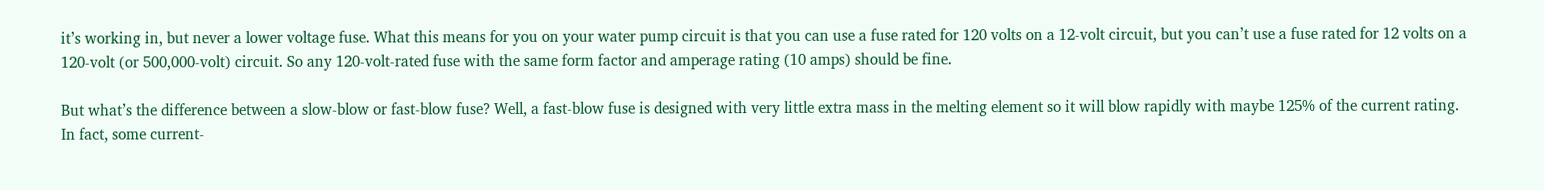it’s working in, but never a lower voltage fuse. What this means for you on your water pump circuit is that you can use a fuse rated for 120 volts on a 12-volt circuit, but you can’t use a fuse rated for 12 volts on a 120-volt (or 500,000-volt) circuit. So any 120-volt-rated fuse with the same form factor and amperage rating (10 amps) should be fine.

But what’s the difference between a slow-blow or fast-blow fuse? Well, a fast-blow fuse is designed with very little extra mass in the melting element so it will blow rapidly with maybe 125% of the current rating. In fact, some current-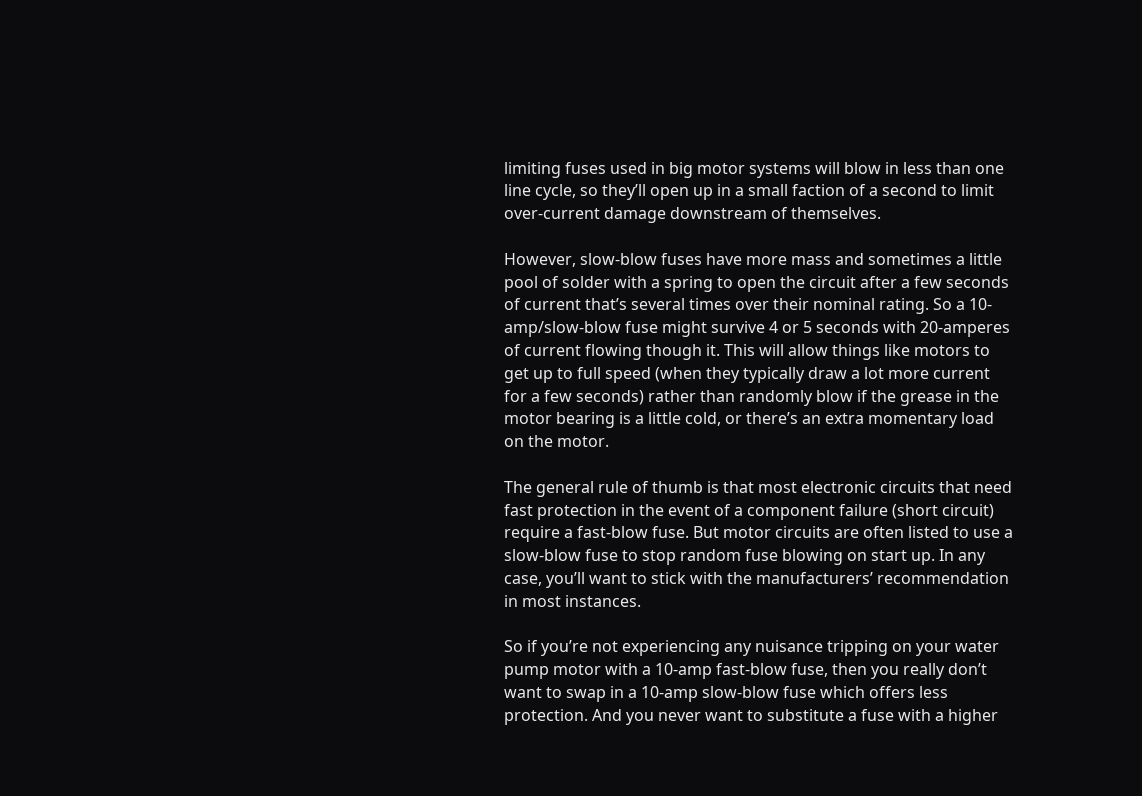limiting fuses used in big motor systems will blow in less than one line cycle, so they’ll open up in a small faction of a second to limit over-current damage downstream of themselves.

However, slow-blow fuses have more mass and sometimes a little pool of solder with a spring to open the circuit after a few seconds of current that’s several times over their nominal rating. So a 10-amp/slow-blow fuse might survive 4 or 5 seconds with 20-amperes of current flowing though it. This will allow things like motors to get up to full speed (when they typically draw a lot more current for a few seconds) rather than randomly blow if the grease in the motor bearing is a little cold, or there’s an extra momentary load on the motor.

The general rule of thumb is that most electronic circuits that need fast protection in the event of a component failure (short circuit) require a fast-blow fuse. But motor circuits are often listed to use a slow-blow fuse to stop random fuse blowing on start up. In any case, you’ll want to stick with the manufacturers’ recommendation in most instances.

So if you’re not experiencing any nuisance tripping on your water pump motor with a 10-amp fast-blow fuse, then you really don’t want to swap in a 10-amp slow-blow fuse which offers less protection. And you never want to substitute a fuse with a higher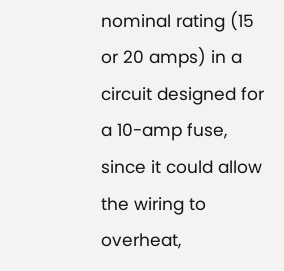nominal rating (15 or 20 amps) in a circuit designed for a 10-amp fuse, since it could allow the wiring to overheat,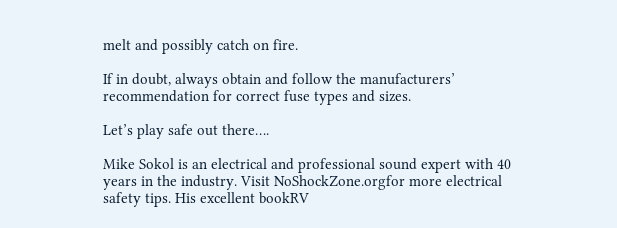melt and possibly catch on fire.

If in doubt, always obtain and follow the manufacturers’ recommendation for correct fuse types and sizes.

Let’s play safe out there….

Mike Sokol is an electrical and professional sound expert with 40 years in the industry. Visit NoShockZone.orgfor more electrical safety tips. His excellent bookRV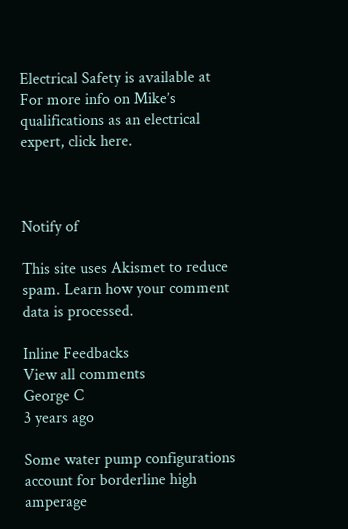Electrical Safety is available at For more info on Mike’s qualifications as an electrical expert, click here.



Notify of

This site uses Akismet to reduce spam. Learn how your comment data is processed.

Inline Feedbacks
View all comments
George C
3 years ago

Some water pump configurations account for borderline high amperage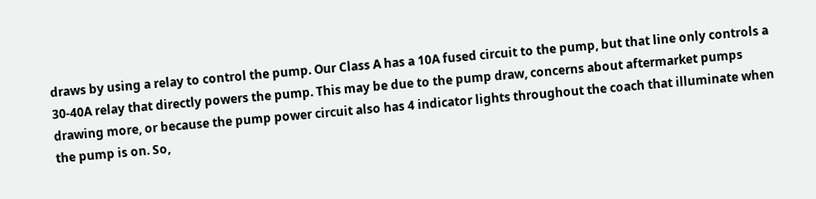draws by using a relay to control the pump. Our Class A has a 10A fused circuit to the pump, but that line only controls a 30-40A relay that directly powers the pump. This may be due to the pump draw, concerns about aftermarket pumps drawing more, or because the pump power circuit also has 4 indicator lights throughout the coach that illuminate when the pump is on. So,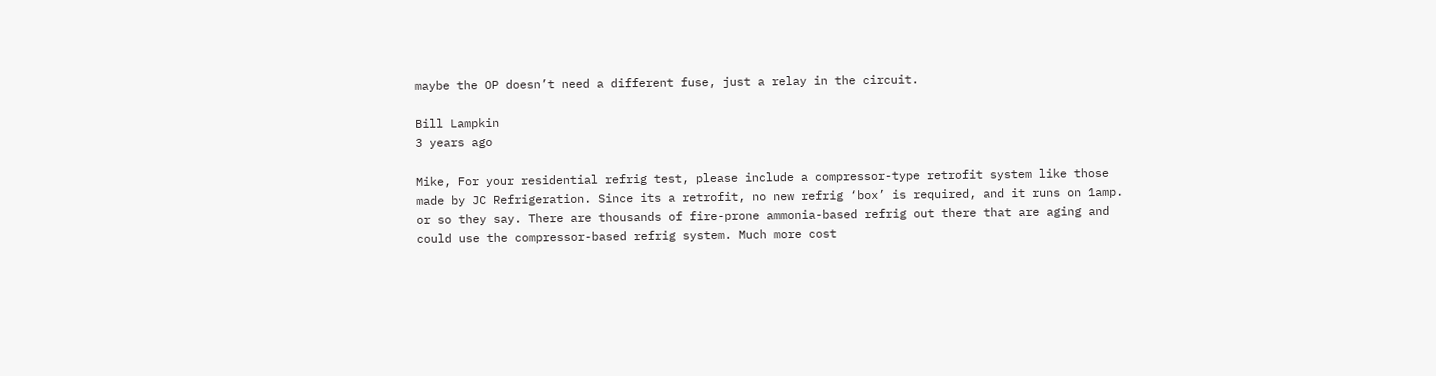maybe the OP doesn’t need a different fuse, just a relay in the circuit.

Bill Lampkin
3 years ago

Mike, For your residential refrig test, please include a compressor-type retrofit system like those made by JC Refrigeration. Since its a retrofit, no new refrig ‘box’ is required, and it runs on 1amp. or so they say. There are thousands of fire-prone ammonia-based refrig out there that are aging and could use the compressor-based refrig system. Much more cost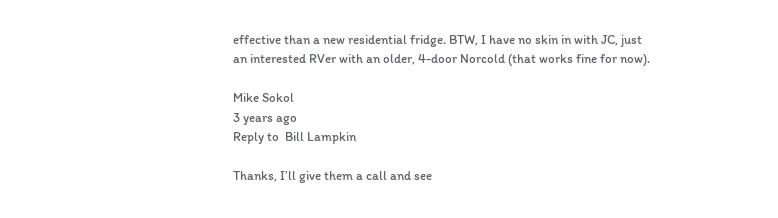effective than a new residential fridge. BTW, I have no skin in with JC, just an interested RVer with an older, 4-door Norcold (that works fine for now).

Mike Sokol
3 years ago
Reply to  Bill Lampkin

Thanks, I’ll give them a call and see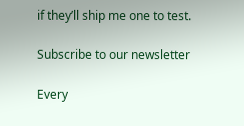if they’ll ship me one to test.

Subscribe to our newsletter

Every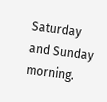Saturday and Sunday morning.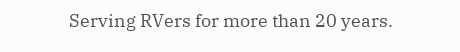Serving RVers for more than 20 years.